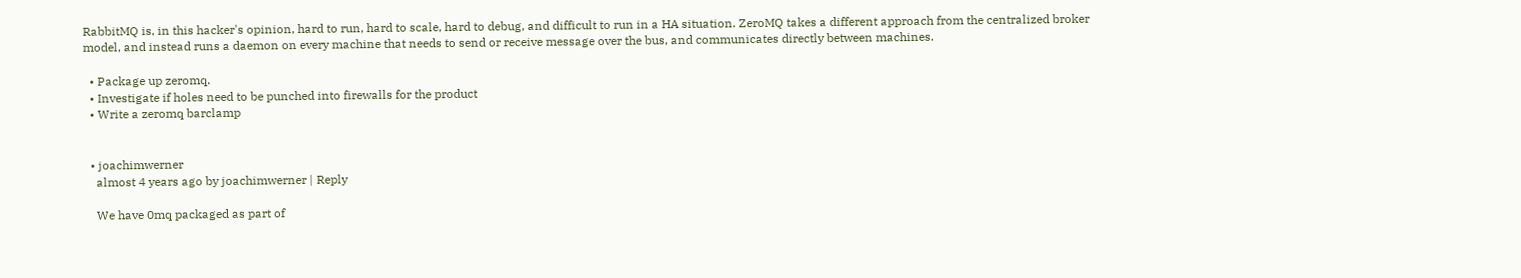RabbitMQ is, in this hacker's opinion, hard to run, hard to scale, hard to debug, and difficult to run in a HA situation. ZeroMQ takes a different approach from the centralized broker model, and instead runs a daemon on every machine that needs to send or receive message over the bus, and communicates directly between machines.

  • Package up zeromq.
  • Investigate if holes need to be punched into firewalls for the product
  • Write a zeromq barclamp


  • joachimwerner
    almost 4 years ago by joachimwerner | Reply

    We have 0mq packaged as part of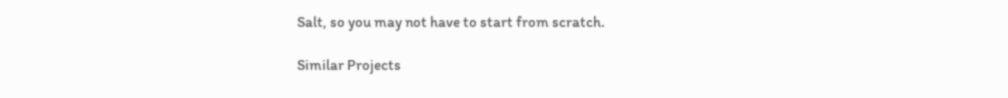Salt, so you may not have to start from scratch.

Similar Projects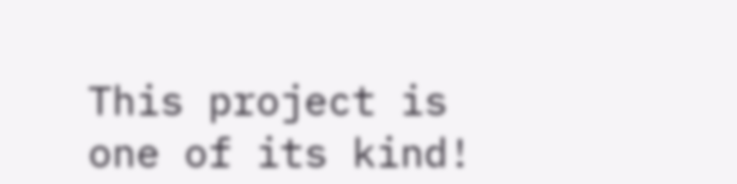This project is one of its kind!